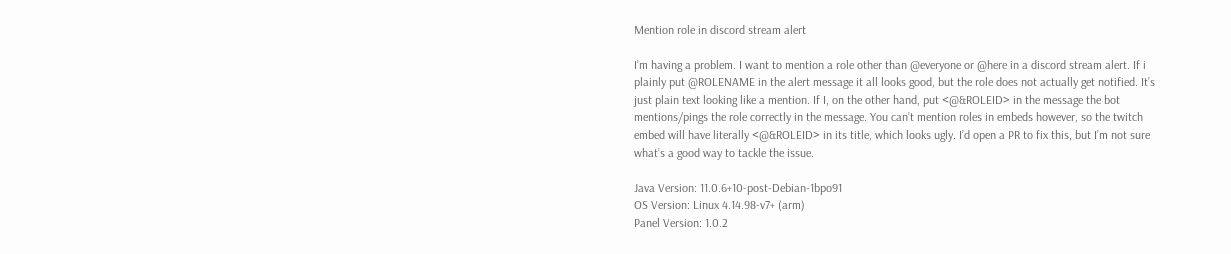Mention role in discord stream alert

I’m having a problem. I want to mention a role other than @everyone or @here in a discord stream alert. If i plainly put @ROLENAME in the alert message it all looks good, but the role does not actually get notified. It’s just plain text looking like a mention. If I, on the other hand, put <@&ROLEID> in the message the bot mentions/pings the role correctly in the message. You can’t mention roles in embeds however, so the twitch embed will have literally <@&ROLEID> in its title, which looks ugly. I’d open a PR to fix this, but I’m not sure what’s a good way to tackle the issue.

Java Version: 11.0.6+10-post-Debian-1bpo91
OS Version: Linux 4.14.98-v7+ (arm)
Panel Version: 1.0.2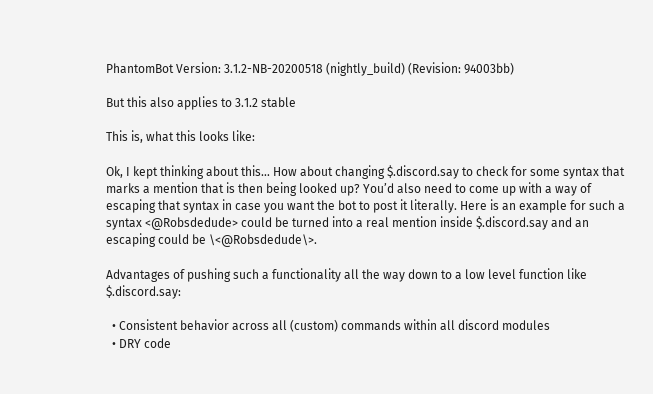PhantomBot Version: 3.1.2-NB-20200518 (nightly_build) (Revision: 94003bb)

But this also applies to 3.1.2 stable

This is, what this looks like:

Ok, I kept thinking about this… How about changing $.discord.say to check for some syntax that marks a mention that is then being looked up? You’d also need to come up with a way of escaping that syntax in case you want the bot to post it literally. Here is an example for such a syntax <@Robsdedude> could be turned into a real mention inside $.discord.say and an escaping could be \<@Robsdedude\>.

Advantages of pushing such a functionality all the way down to a low level function like $.discord.say:

  • Consistent behavior across all (custom) commands within all discord modules
  • DRY code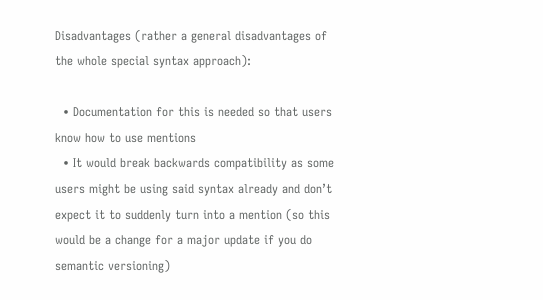Disadvantages (rather a general disadvantages of the whole special syntax approach):

  • Documentation for this is needed so that users know how to use mentions
  • It would break backwards compatibility as some users might be using said syntax already and don’t expect it to suddenly turn into a mention (so this would be a change for a major update if you do semantic versioning)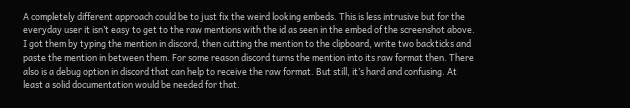A completely different approach could be to just fix the weird looking embeds. This is less intrusive but for the everyday user it isn’t easy to get to the raw mentions with the id as seen in the embed of the screenshot above. I got them by typing the mention in discord, then cutting the mention to the clipboard, write two backticks and paste the mention in between them. For some reason discord turns the mention into its raw format then. There also is a debug option in discord that can help to receive the raw format. But still, it’s hard and confusing. At least a solid documentation would be needed for that.